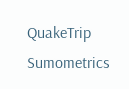QuakeTrip Sumometrics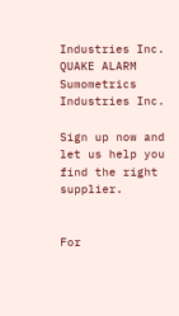Industries Inc.
QUAKE ALARM Sumometrics Industries Inc.

Sign up now and let us help you find the right supplier.


For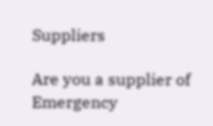Suppliers

Are you a supplier of Emergency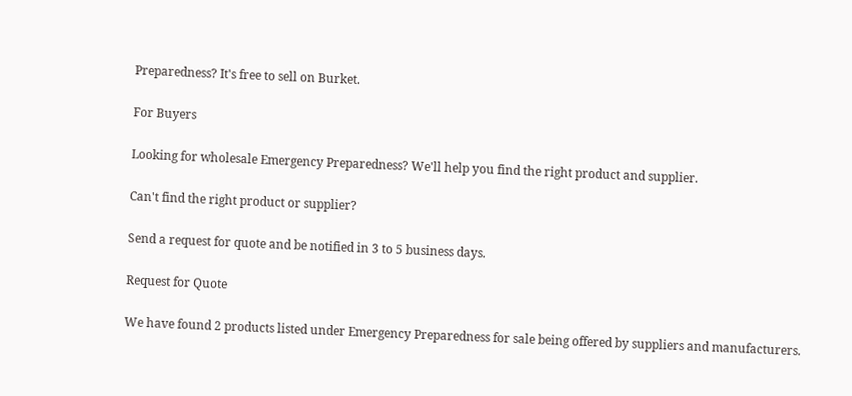Preparedness? It's free to sell on Burket.

For Buyers

Looking for wholesale Emergency Preparedness? We'll help you find the right product and supplier.

Can't find the right product or supplier?

Send a request for quote and be notified in 3 to 5 business days.

Request for Quote

We have found 2 products listed under Emergency Preparedness for sale being offered by suppliers and manufacturers.